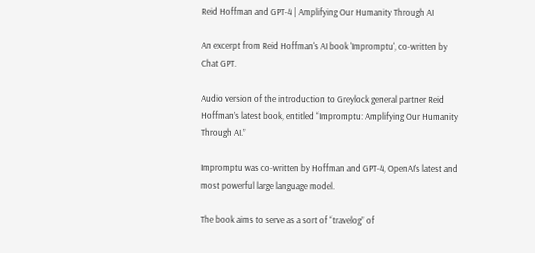Reid Hoffman and GPT-4 | Amplifying Our Humanity Through AI

An excerpt from Reid Hoffman's AI book 'Impromptu', co-written by Chat GPT.

Audio version of the introduction to Greylock general partner Reid Hoffman’s latest book, entitled “Impromptu: Amplifying Our Humanity Through AI.”

Impromptu was co-written by Hoffman and GPT-4, OpenAI’s latest and most powerful large language model.

The book aims to serve as a sort of “travelog” of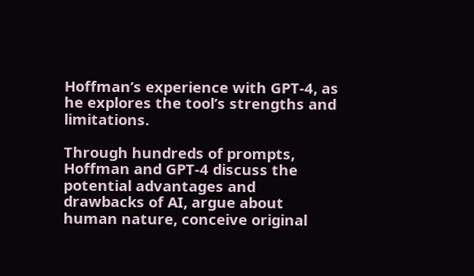Hoffman’s experience with GPT-4, as he explores the tool’s strengths and limitations.

Through hundreds of prompts, Hoffman and GPT-4 discuss the potential advantages and drawbacks of AI, argue about human nature, conceive original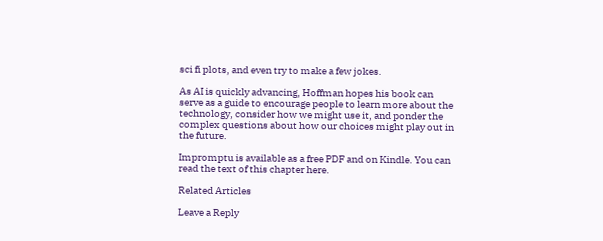sci fi plots, and even try to make a few jokes.

As AI is quickly advancing, Hoffman hopes his book can serve as a guide to encourage people to learn more about the technology, consider how we might use it, and ponder the complex questions about how our choices might play out in the future.

Impromptu is available as a free PDF and on Kindle. You can read the text of this chapter here.

Related Articles

Leave a Reply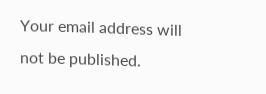Your email address will not be published.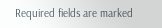Required fields are marked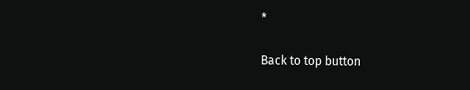*

Back to top button